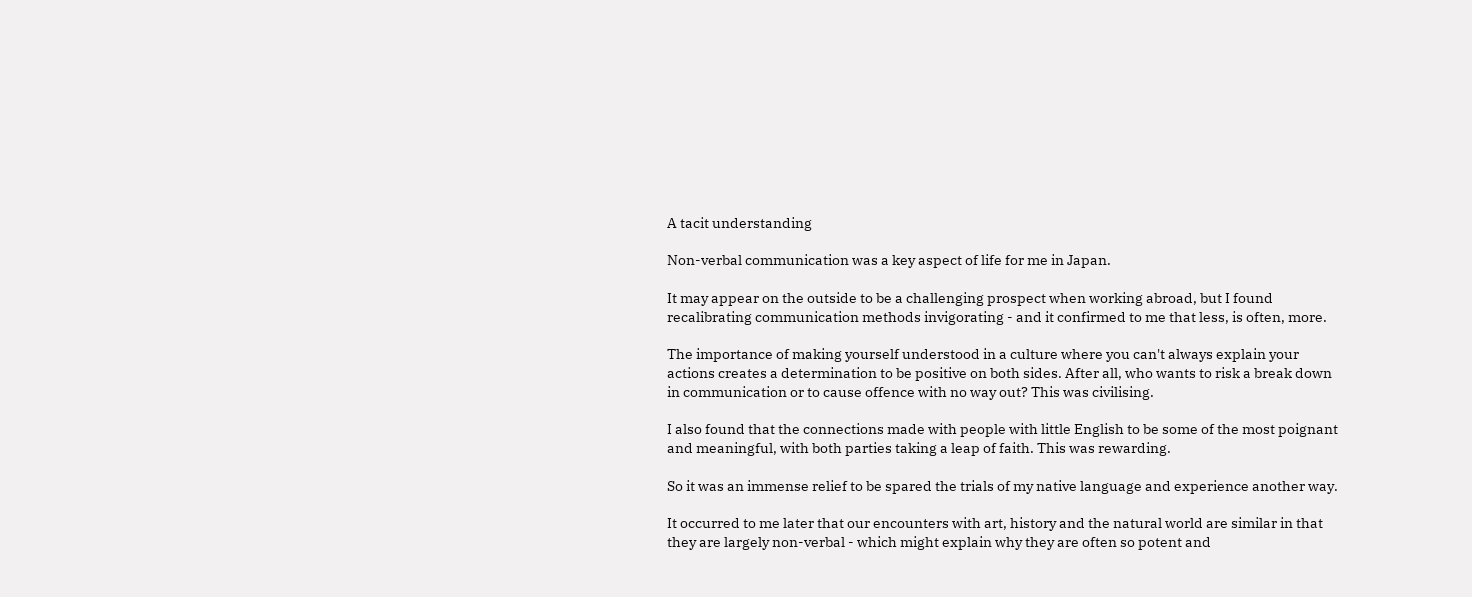A tacit understanding

Non-verbal communication was a key aspect of life for me in Japan.

It may appear on the outside to be a challenging prospect when working abroad, but I found recalibrating communication methods invigorating - and it confirmed to me that less, is often, more.

The importance of making yourself understood in a culture where you can't always explain your actions creates a determination to be positive on both sides. After all, who wants to risk a break down in communication or to cause offence with no way out? This was civilising.

I also found that the connections made with people with little English to be some of the most poignant and meaningful, with both parties taking a leap of faith. This was rewarding.

So it was an immense relief to be spared the trials of my native language and experience another way.

It occurred to me later that our encounters with art, history and the natural world are similar in that they are largely non-verbal - which might explain why they are often so potent and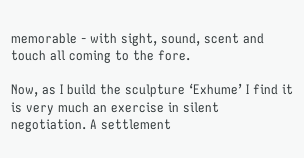memorable - with sight, sound, scent and touch all coming to the fore.

Now, as I build the sculpture ‘Exhume’ I find it is very much an exercise in silent negotiation. A settlement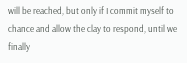will be reached, but only if I commit myself to chance and allow the clay to respond, until we finally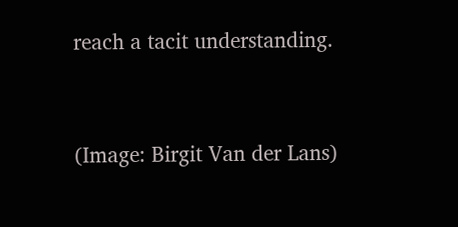reach a tacit understanding.


(Image: Birgit Van der Lans)